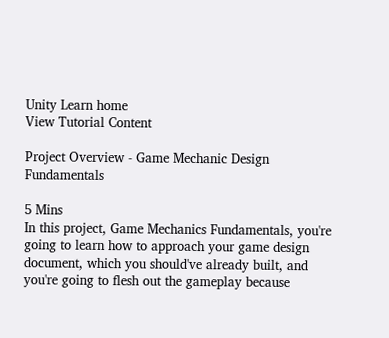Unity Learn home
View Tutorial Content

Project Overview - Game Mechanic Design Fundamentals

5 Mins
In this project, Game Mechanics Fundamentals, you're going to learn how to approach your game design document, which you should've already built, and you're going to flesh out the gameplay because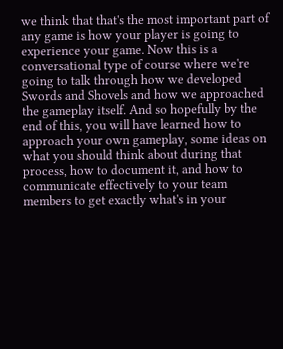we think that that's the most important part of any game is how your player is going to experience your game. Now this is a conversational type of course where we're going to talk through how we developed Swords and Shovels and how we approached the gameplay itself. And so hopefully by the end of this, you will have learned how to approach your own gameplay, some ideas on what you should think about during that process, how to document it, and how to communicate effectively to your team members to get exactly what's in your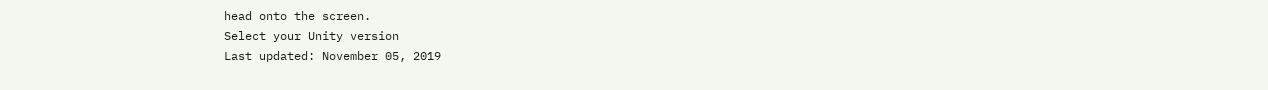head onto the screen.
Select your Unity version
Last updated: November 05, 2019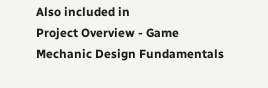Also included in
Project Overview - Game Mechanic Design Fundamentals